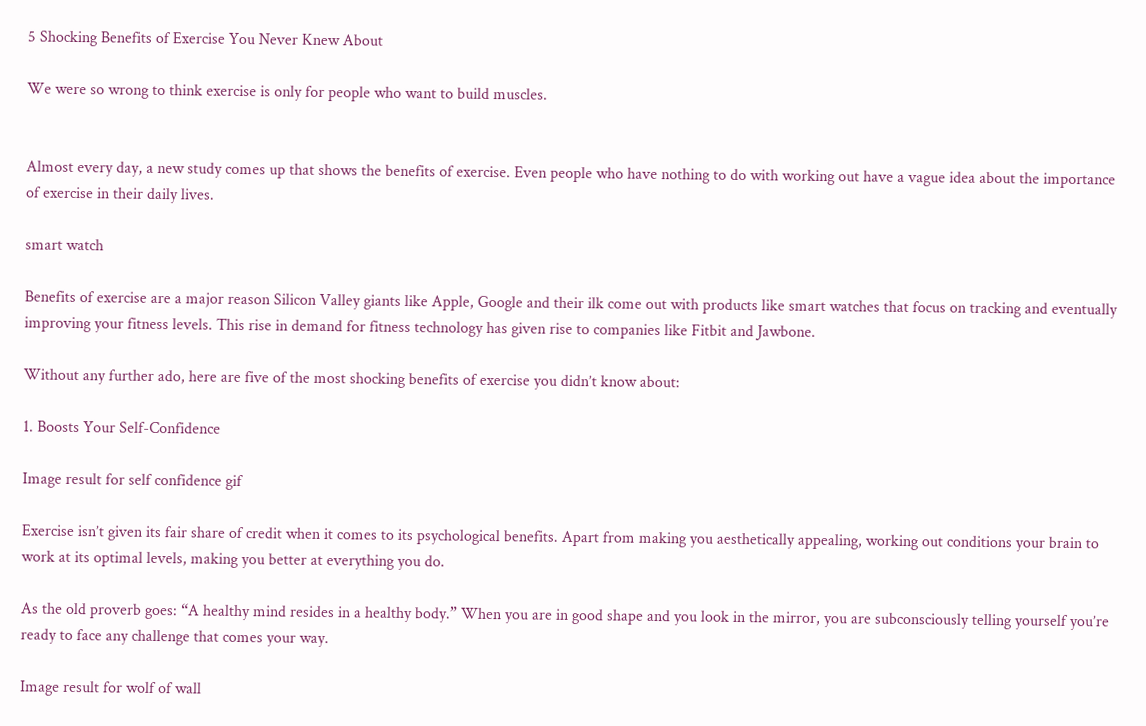5 Shocking Benefits of Exercise You Never Knew About

We were so wrong to think exercise is only for people who want to build muscles.


Almost every day, a new study comes up that shows the benefits of exercise. Even people who have nothing to do with working out have a vague idea about the importance of exercise in their daily lives.

smart watch

Benefits of exercise are a major reason Silicon Valley giants like Apple, Google and their ilk come out with products like smart watches that focus on tracking and eventually improving your fitness levels. This rise in demand for fitness technology has given rise to companies like Fitbit and Jawbone.

Without any further ado, here are five of the most shocking benefits of exercise you didn’t know about:

1. Boosts Your Self-Confidence

Image result for self confidence gif

Exercise isn’t given its fair share of credit when it comes to its psychological benefits. Apart from making you aesthetically appealing, working out conditions your brain to work at its optimal levels, making you better at everything you do.

As the old proverb goes: “A healthy mind resides in a healthy body.” When you are in good shape and you look in the mirror, you are subconsciously telling yourself you’re ready to face any challenge that comes your way.

Image result for wolf of wall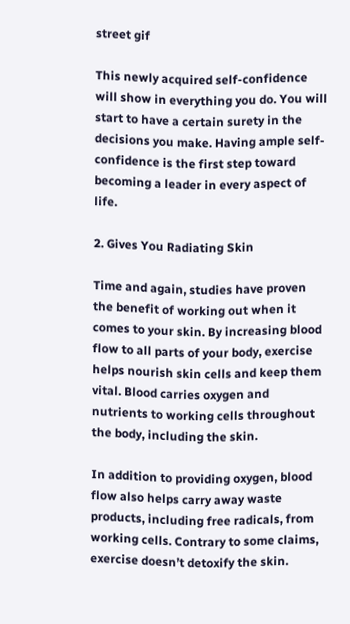street gif

This newly acquired self-confidence will show in everything you do. You will start to have a certain surety in the decisions you make. Having ample self-confidence is the first step toward becoming a leader in every aspect of life.

2. Gives You Radiating Skin

Time and again, studies have proven the benefit of working out when it comes to your skin. By increasing blood flow to all parts of your body, exercise helps nourish skin cells and keep them vital. Blood carries oxygen and nutrients to working cells throughout the body, including the skin.

In addition to providing oxygen, blood flow also helps carry away waste products, including free radicals, from working cells. Contrary to some claims, exercise doesn’t detoxify the skin.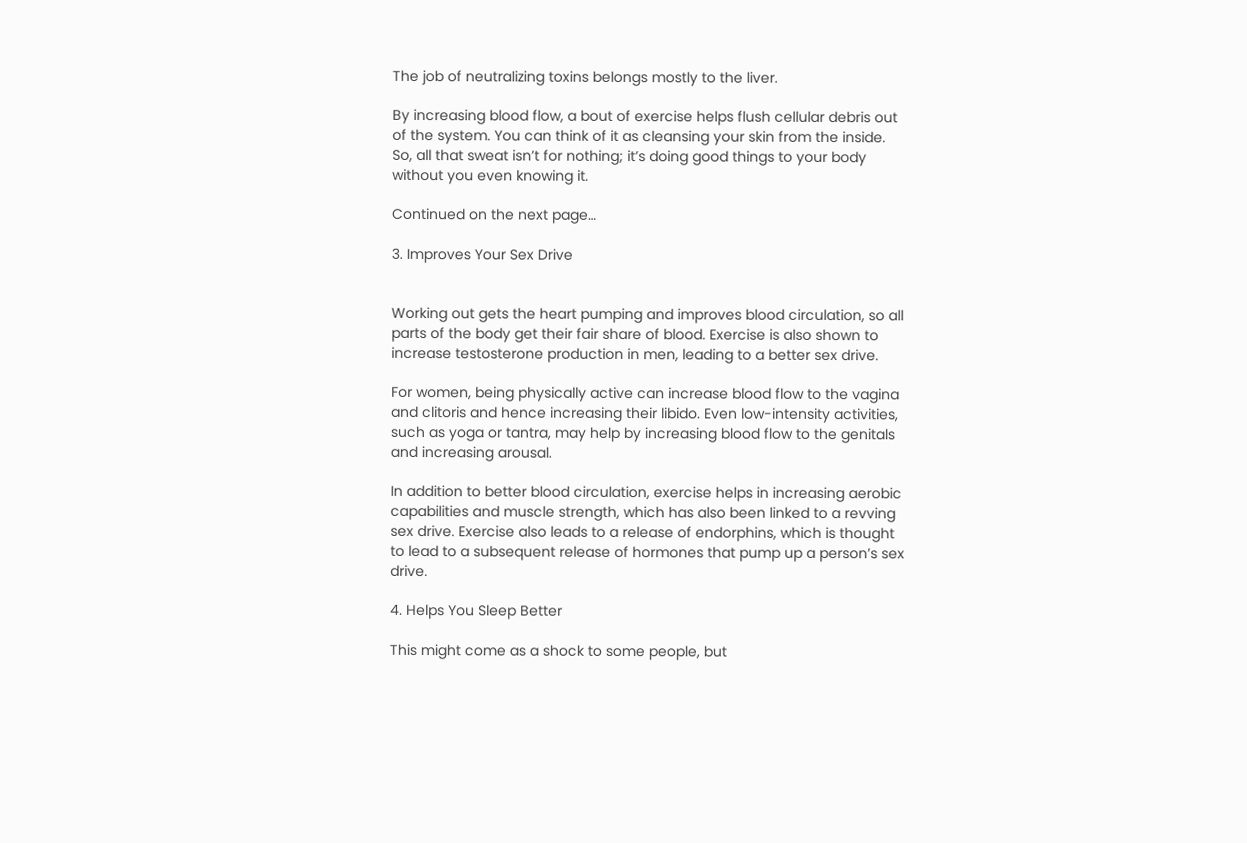The job of neutralizing toxins belongs mostly to the liver.

By increasing blood flow, a bout of exercise helps flush cellular debris out of the system. You can think of it as cleansing your skin from the inside. So, all that sweat isn’t for nothing; it’s doing good things to your body without you even knowing it.

Continued on the next page…

3. Improves Your Sex Drive


Working out gets the heart pumping and improves blood circulation, so all parts of the body get their fair share of blood. Exercise is also shown to increase testosterone production in men, leading to a better sex drive.

For women, being physically active can increase blood flow to the vagina and clitoris and hence increasing their libido. Even low-intensity activities, such as yoga or tantra, may help by increasing blood flow to the genitals and increasing arousal.

In addition to better blood circulation, exercise helps in increasing aerobic capabilities and muscle strength, which has also been linked to a revving sex drive. Exercise also leads to a release of endorphins, which is thought to lead to a subsequent release of hormones that pump up a person’s sex drive.

4. Helps You Sleep Better

This might come as a shock to some people, but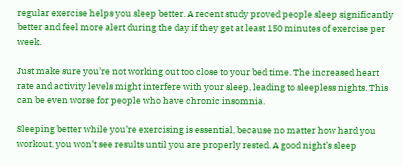regular exercise helps you sleep better. A recent study proved people sleep significantly better and feel more alert during the day if they get at least 150 minutes of exercise per week.

Just make sure you’re not working out too close to your bed time. The increased heart rate and activity levels might interfere with your sleep, leading to sleepless nights. This can be even worse for people who have chronic insomnia.

Sleeping better while you’re exercising is essential, because no matter how hard you workout, you won’t see results until you are properly rested. A good night’s sleep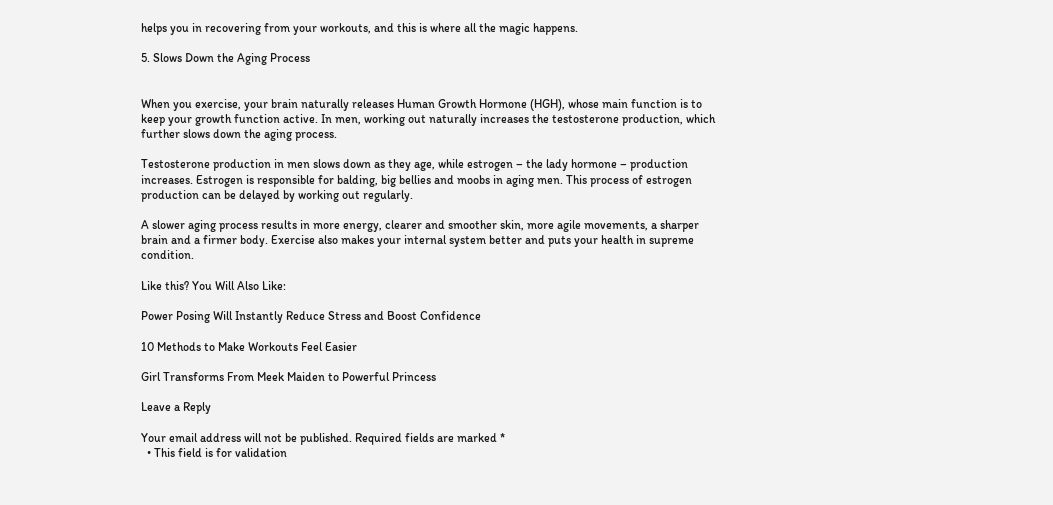helps you in recovering from your workouts, and this is where all the magic happens.

5. Slows Down the Aging Process


When you exercise, your brain naturally releases Human Growth Hormone (HGH), whose main function is to keep your growth function active. In men, working out naturally increases the testosterone production, which further slows down the aging process.

Testosterone production in men slows down as they age, while estrogen – the lady hormone – production increases. Estrogen is responsible for balding, big bellies and moobs in aging men. This process of estrogen production can be delayed by working out regularly.

A slower aging process results in more energy, clearer and smoother skin, more agile movements, a sharper brain and a firmer body. Exercise also makes your internal system better and puts your health in supreme condition.

Like this? You Will Also Like:

Power Posing Will Instantly Reduce Stress and Boost Confidence

10 Methods to Make Workouts Feel Easier

Girl Transforms From Meek Maiden to Powerful Princess

Leave a Reply

Your email address will not be published. Required fields are marked *
  • This field is for validation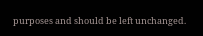purposes and should be left unchanged.